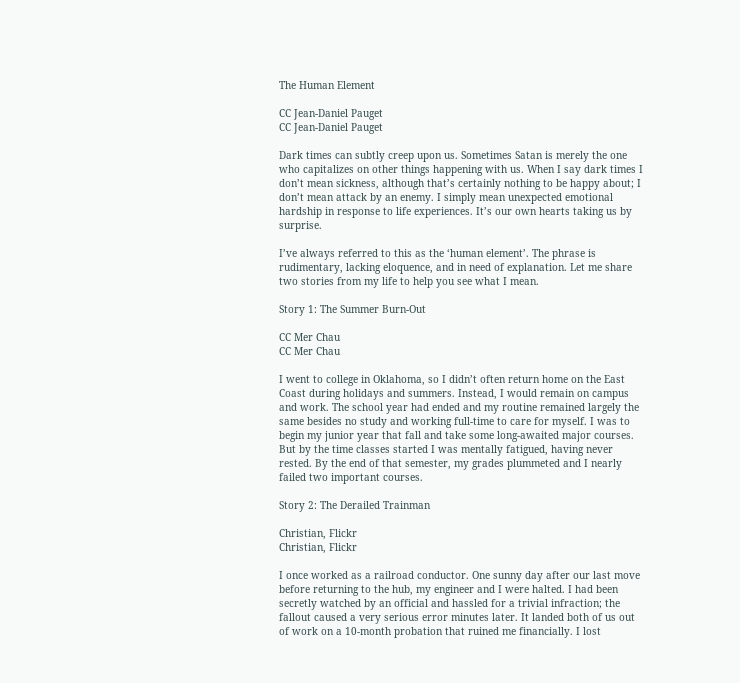The Human Element

CC Jean-Daniel Pauget
CC Jean-Daniel Pauget

Dark times can subtly creep upon us. Sometimes Satan is merely the one who capitalizes on other things happening with us. When I say dark times I don’t mean sickness, although that’s certainly nothing to be happy about; I don’t mean attack by an enemy. I simply mean unexpected emotional hardship in response to life experiences. It’s our own hearts taking us by surprise.

I’ve always referred to this as the ‘human element’. The phrase is rudimentary, lacking eloquence, and in need of explanation. Let me share two stories from my life to help you see what I mean.

Story 1: The Summer Burn-Out

CC Mer Chau
CC Mer Chau

I went to college in Oklahoma, so I didn’t often return home on the East Coast during holidays and summers. Instead, I would remain on campus and work. The school year had ended and my routine remained largely the same besides no study and working full-time to care for myself. I was to begin my junior year that fall and take some long-awaited major courses. But by the time classes started I was mentally fatigued, having never rested. By the end of that semester, my grades plummeted and I nearly failed two important courses.

Story 2: The Derailed Trainman

Christian, Flickr
Christian, Flickr

I once worked as a railroad conductor. One sunny day after our last move before returning to the hub, my engineer and I were halted. I had been secretly watched by an official and hassled for a trivial infraction; the fallout caused a very serious error minutes later. It landed both of us out of work on a 10-month probation that ruined me financially. I lost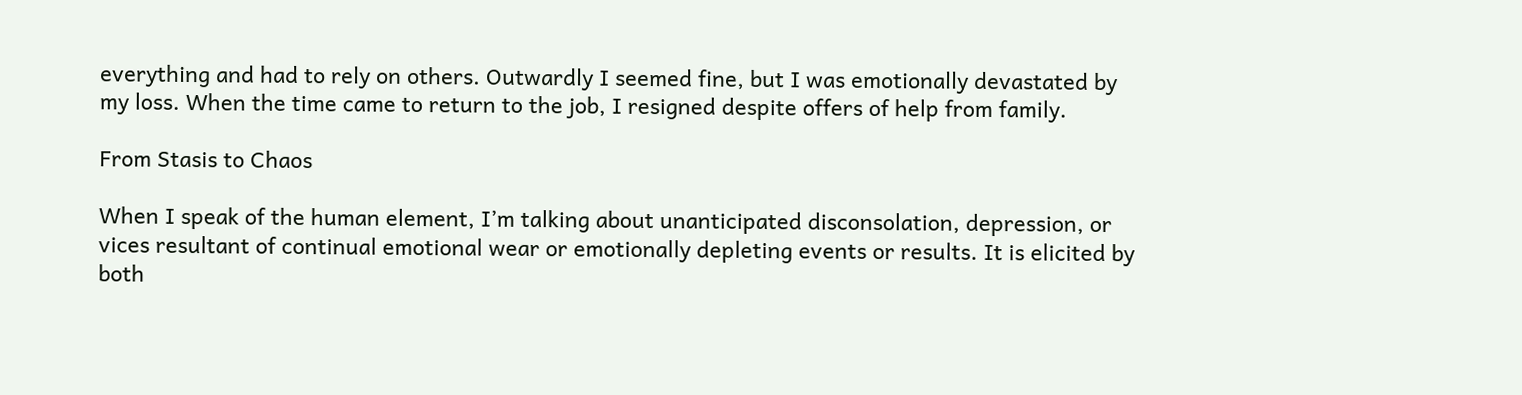everything and had to rely on others. Outwardly I seemed fine, but I was emotionally devastated by my loss. When the time came to return to the job, I resigned despite offers of help from family.

From Stasis to Chaos

When I speak of the human element, I’m talking about unanticipated disconsolation, depression, or vices resultant of continual emotional wear or emotionally depleting events or results. It is elicited by both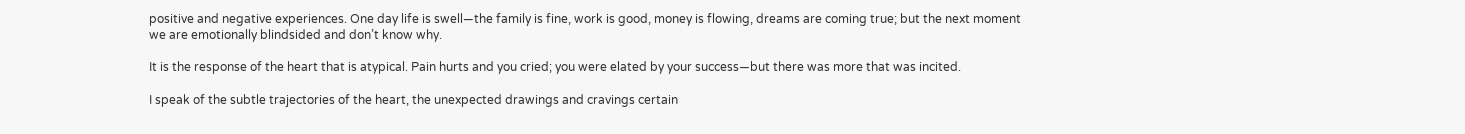positive and negative experiences. One day life is swell—the family is fine, work is good, money is flowing, dreams are coming true; but the next moment we are emotionally blindsided and don’t know why.

It is the response of the heart that is atypical. Pain hurts and you cried; you were elated by your success—but there was more that was incited.

I speak of the subtle trajectories of the heart, the unexpected drawings and cravings certain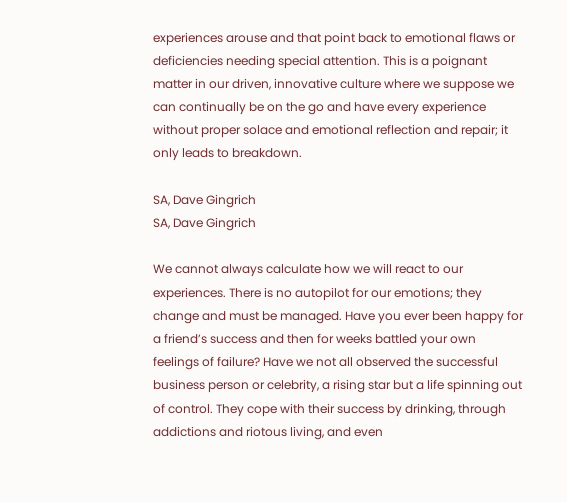experiences arouse and that point back to emotional flaws or deficiencies needing special attention. This is a poignant matter in our driven, innovative culture where we suppose we can continually be on the go and have every experience without proper solace and emotional reflection and repair; it only leads to breakdown.

SA, Dave Gingrich
SA, Dave Gingrich

We cannot always calculate how we will react to our experiences. There is no autopilot for our emotions; they change and must be managed. Have you ever been happy for a friend’s success and then for weeks battled your own feelings of failure? Have we not all observed the successful business person or celebrity, a rising star but a life spinning out of control. They cope with their success by drinking, through addictions and riotous living, and even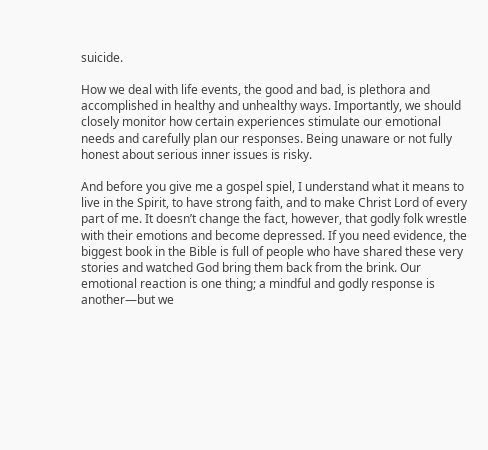suicide.

How we deal with life events, the good and bad, is plethora and accomplished in healthy and unhealthy ways. Importantly, we should closely monitor how certain experiences stimulate our emotional needs and carefully plan our responses. Being unaware or not fully honest about serious inner issues is risky.

And before you give me a gospel spiel, I understand what it means to live in the Spirit, to have strong faith, and to make Christ Lord of every part of me. It doesn’t change the fact, however, that godly folk wrestle with their emotions and become depressed. If you need evidence, the biggest book in the Bible is full of people who have shared these very stories and watched God bring them back from the brink. Our emotional reaction is one thing; a mindful and godly response is another—but we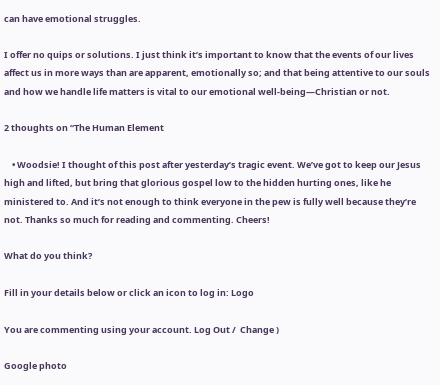can have emotional struggles.

I offer no quips or solutions. I just think it’s important to know that the events of our lives affect us in more ways than are apparent, emotionally so; and that being attentive to our souls and how we handle life matters is vital to our emotional well-being—Christian or not.

2 thoughts on “The Human Element

    • Woodsie! I thought of this post after yesterday’s tragic event. We’ve got to keep our Jesus high and lifted, but bring that glorious gospel low to the hidden hurting ones, like he ministered to. And it’s not enough to think everyone in the pew is fully well because they’re not. Thanks so much for reading and commenting. Cheers!

What do you think?

Fill in your details below or click an icon to log in: Logo

You are commenting using your account. Log Out /  Change )

Google photo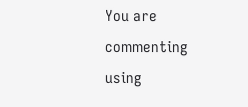You are commenting using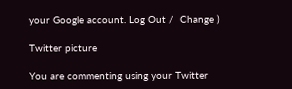your Google account. Log Out /  Change )

Twitter picture

You are commenting using your Twitter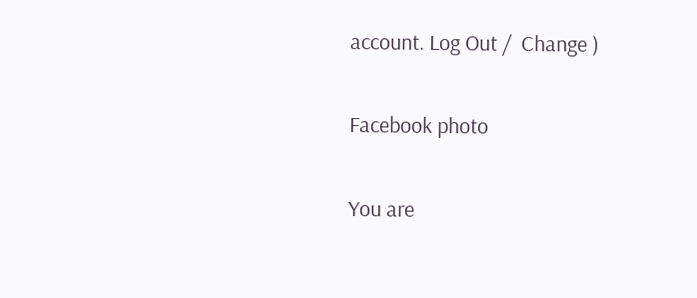account. Log Out /  Change )

Facebook photo

You are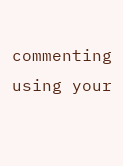commenting using your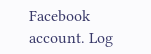Facebook account. Log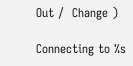Out /  Change )

Connecting to %s